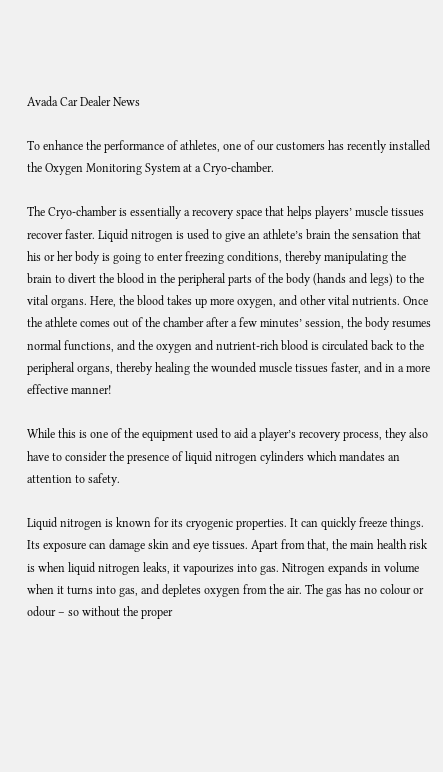Avada Car Dealer News

To enhance the performance of athletes, one of our customers has recently installed the Oxygen Monitoring System at a Cryo-chamber.

The Cryo-chamber is essentially a recovery space that helps players’ muscle tissues recover faster. Liquid nitrogen is used to give an athlete’s brain the sensation that his or her body is going to enter freezing conditions, thereby manipulating the brain to divert the blood in the peripheral parts of the body (hands and legs) to the vital organs. Here, the blood takes up more oxygen, and other vital nutrients. Once the athlete comes out of the chamber after a few minutes’ session, the body resumes normal functions, and the oxygen and nutrient-rich blood is circulated back to the peripheral organs, thereby healing the wounded muscle tissues faster, and in a more effective manner!

While this is one of the equipment used to aid a player’s recovery process, they also have to consider the presence of liquid nitrogen cylinders which mandates an attention to safety.

Liquid nitrogen is known for its cryogenic properties. It can quickly freeze things. Its exposure can damage skin and eye tissues. Apart from that, the main health risk is when liquid nitrogen leaks, it vapourizes into gas. Nitrogen expands in volume when it turns into gas, and depletes oxygen from the air. The gas has no colour or odour – so without the proper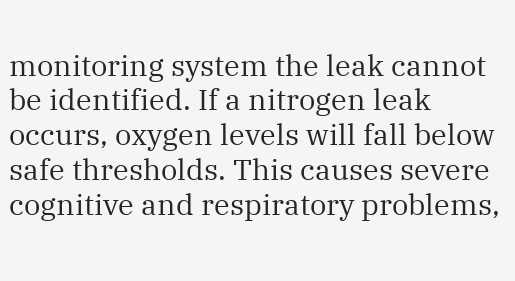monitoring system the leak cannot be identified. If a nitrogen leak occurs, oxygen levels will fall below safe thresholds. This causes severe cognitive and respiratory problems,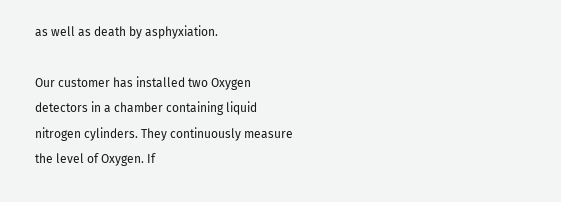as well as death by asphyxiation.

Our customer has installed two Oxygen detectors in a chamber containing liquid nitrogen cylinders. They continuously measure the level of Oxygen. If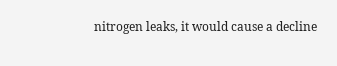nitrogen leaks, it would cause a decline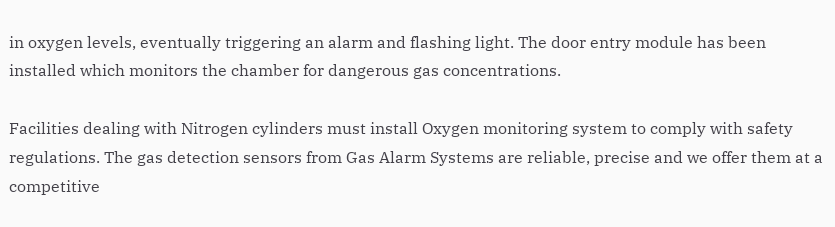in oxygen levels, eventually triggering an alarm and flashing light. The door entry module has been installed which monitors the chamber for dangerous gas concentrations.

Facilities dealing with Nitrogen cylinders must install Oxygen monitoring system to comply with safety regulations. The gas detection sensors from Gas Alarm Systems are reliable, precise and we offer them at a competitive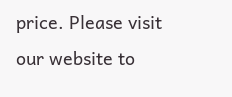price. Please visit our website to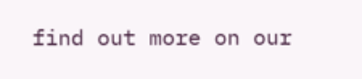find out more on our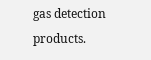gas detection products.